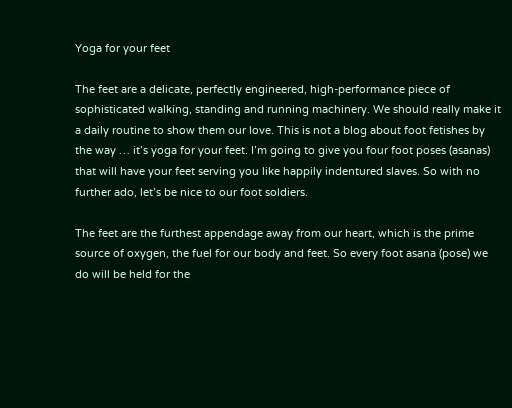Yoga for your feet

The feet are a delicate, perfectly engineered, high-performance piece of sophisticated walking, standing and running machinery. We should really make it a daily routine to show them our love. This is not a blog about foot fetishes by the way … it’s yoga for your feet. I’m going to give you four foot poses (asanas) that will have your feet serving you like happily indentured slaves. So with no further ado, let’s be nice to our foot soldiers.

The feet are the furthest appendage away from our heart, which is the prime source of oxygen, the fuel for our body and feet. So every foot asana (pose) we do will be held for the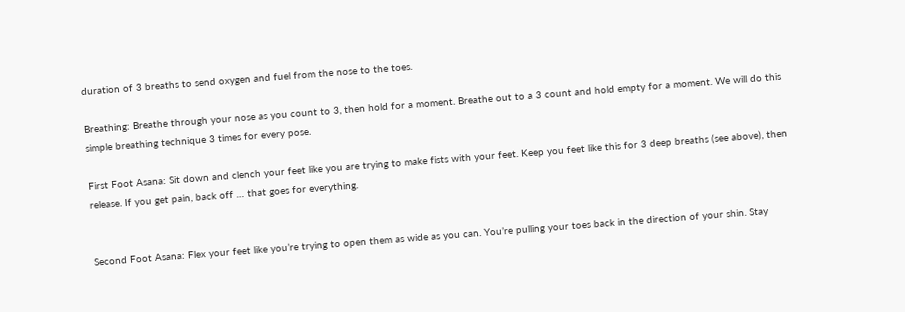duration of 3 breaths to send oxygen and fuel from the nose to the toes.

Breathing: Breathe through your nose as you count to 3, then hold for a moment. Breathe out to a 3 count and hold empty for a moment. We will do this simple breathing technique 3 times for every pose.

First Foot Asana: Sit down and clench your feet like you are trying to make fists with your feet. Keep you feet like this for 3 deep breaths (see above), then release. If you get pain, back off … that goes for everything.


Second Foot Asana: Flex your feet like you’re trying to open them as wide as you can. You’re pulling your toes back in the direction of your shin. Stay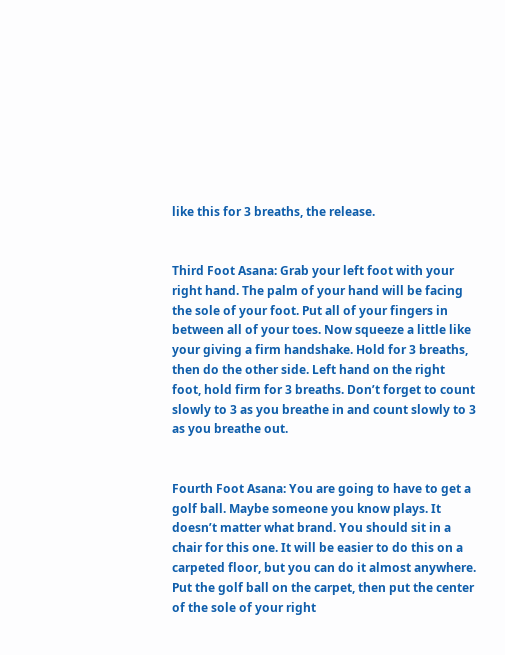like this for 3 breaths, the release.


Third Foot Asana: Grab your left foot with your right hand. The palm of your hand will be facing the sole of your foot. Put all of your fingers in between all of your toes. Now squeeze a little like your giving a firm handshake. Hold for 3 breaths, then do the other side. Left hand on the right foot, hold firm for 3 breaths. Don’t forget to count slowly to 3 as you breathe in and count slowly to 3 as you breathe out.


Fourth Foot Asana: You are going to have to get a golf ball. Maybe someone you know plays. It doesn’t matter what brand. You should sit in a chair for this one. It will be easier to do this on a carpeted floor, but you can do it almost anywhere. Put the golf ball on the carpet, then put the center of the sole of your right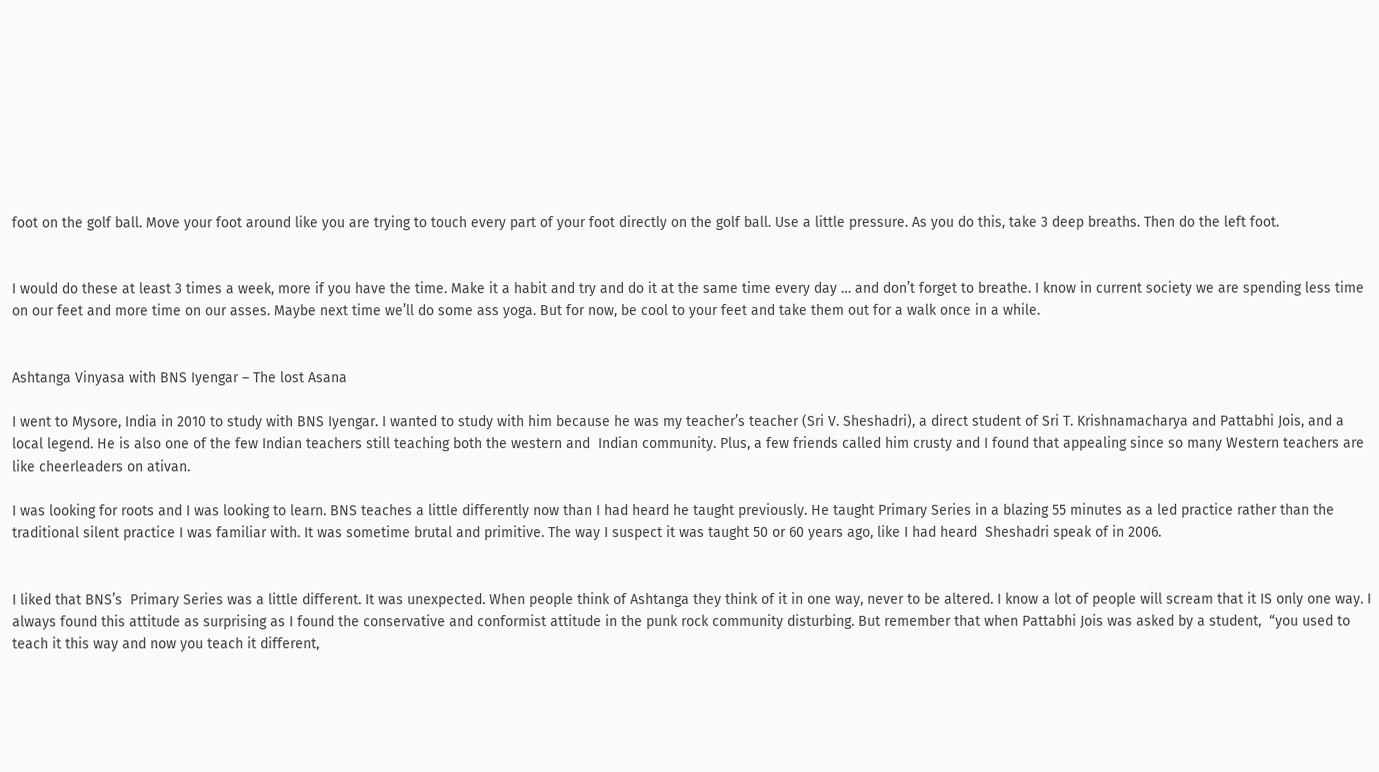foot on the golf ball. Move your foot around like you are trying to touch every part of your foot directly on the golf ball. Use a little pressure. As you do this, take 3 deep breaths. Then do the left foot.


I would do these at least 3 times a week, more if you have the time. Make it a habit and try and do it at the same time every day … and don’t forget to breathe. I know in current society we are spending less time on our feet and more time on our asses. Maybe next time we’ll do some ass yoga. But for now, be cool to your feet and take them out for a walk once in a while.


Ashtanga Vinyasa with BNS Iyengar – The lost Asana

I went to Mysore, India in 2010 to study with BNS Iyengar. I wanted to study with him because he was my teacher’s teacher (Sri V. Sheshadri), a direct student of Sri T. Krishnamacharya and Pattabhi Jois, and a local legend. He is also one of the few Indian teachers still teaching both the western and  Indian community. Plus, a few friends called him crusty and I found that appealing since so many Western teachers are like cheerleaders on ativan.

I was looking for roots and I was looking to learn. BNS teaches a little differently now than I had heard he taught previously. He taught Primary Series in a blazing 55 minutes as a led practice rather than the traditional silent practice I was familiar with. It was sometime brutal and primitive. The way I suspect it was taught 50 or 60 years ago, like I had heard  Sheshadri speak of in 2006.


I liked that BNS’s  Primary Series was a little different. It was unexpected. When people think of Ashtanga they think of it in one way, never to be altered. I know a lot of people will scream that it IS only one way. I always found this attitude as surprising as I found the conservative and conformist attitude in the punk rock community disturbing. But remember that when Pattabhi Jois was asked by a student,  “you used to teach it this way and now you teach it different,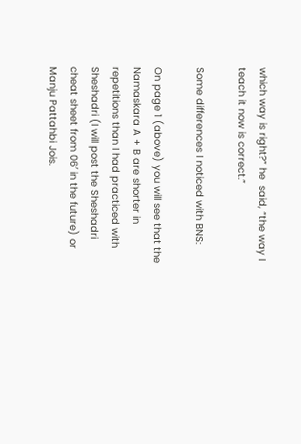which way is right?” he  said, “the way I teach it now is correct.”

Some differences I noticed with BNS:

On page 1 (above) you will see that the Namaskara A + B are shorter in repetitions than I had practiced with Sheshadri (I will post the Sheshadri cheat sheet from 06′ in the future) or Manju Pattahbi Jois.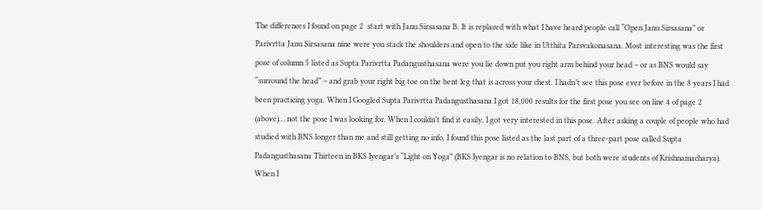The differences I found on page 2  start with Janu Sirsasana B. It is replaced with what I have heard people call “Open Janu Sirsasana” or Parivrtta Janu Sirsasana nine were you stack the shoulders and open to the side like in Utthita Parsvakonasana. Most interesting was the first pose of column 5 listed as Supta Parivrtta Padangusthasana were you lie down put you right arm behind your head – or as BNS would say “surround the head” – and grab your right big toe on the bent leg that is across your chest. I hadn’t see this pose ever before in the 8 years I had been practicing yoga. When I Googled Supta Parivrtta Padangusthasana I got 18,000 results for the first pose you see on line 4 of page 2 (above)… not the pose I was looking for. When I couldn’t find it easily, I got very interested in this pose. After asking a couple of people who had studied with BNS longer than me and still getting no info, I found this pose listed as the last part of a three-part pose called Supta Padangusthasana Thirteen in BKS Iyengar’s “Light on Yoga” (BKS Iyengar is no relation to BNS, but both were students of Krishnamacharya). When I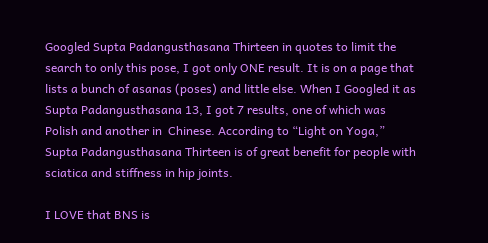Googled Supta Padangusthasana Thirteen in quotes to limit the search to only this pose, I got only ONE result. It is on a page that lists a bunch of asanas (poses) and little else. When I Googled it as Supta Padangusthasana 13, I got 7 results, one of which was Polish and another in  Chinese. According to “Light on Yoga,” Supta Padangusthasana Thirteen is of great benefit for people with sciatica and stiffness in hip joints.

I LOVE that BNS is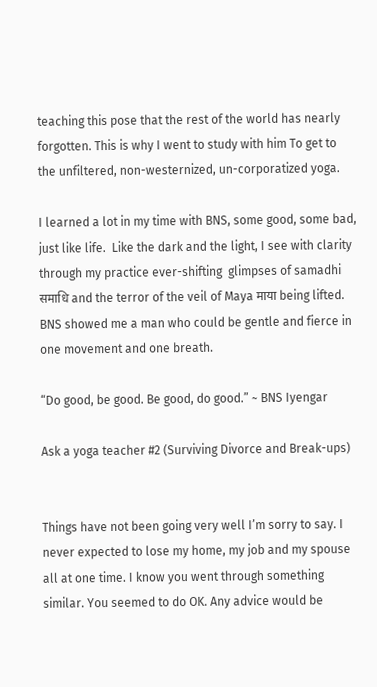teaching this pose that the rest of the world has nearly forgotten. This is why I went to study with him To get to the unfiltered, non-westernized, un-corporatized yoga.

I learned a lot in my time with BNS, some good, some bad, just like life.  Like the dark and the light, I see with clarity through my practice ever-shifting  glimpses of samadhi समाधि and the terror of the veil of Maya माया being lifted.   BNS showed me a man who could be gentle and fierce in one movement and one breath.

“Do good, be good. Be good, do good.” ~ BNS Iyengar

Ask a yoga teacher #2 (Surviving Divorce and Break-ups)


Things have not been going very well I’m sorry to say. I never expected to lose my home, my job and my spouse all at one time. I know you went through something similar. You seemed to do OK. Any advice would be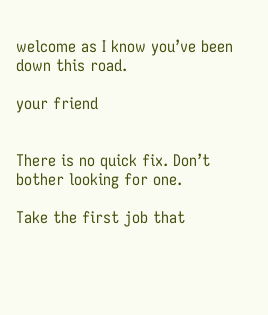welcome as I know you’ve been down this road.

your friend


There is no quick fix. Don’t bother looking for one.

Take the first job that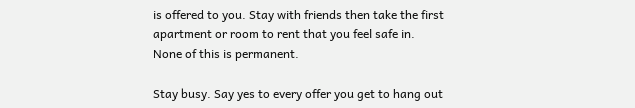is offered to you. Stay with friends then take the first apartment or room to rent that you feel safe in. None of this is permanent.

Stay busy. Say yes to every offer you get to hang out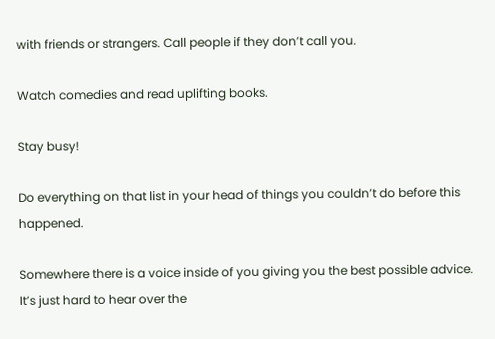with friends or strangers. Call people if they don’t call you.

Watch comedies and read uplifting books.

Stay busy!

Do everything on that list in your head of things you couldn’t do before this happened.

Somewhere there is a voice inside of you giving you the best possible advice. It’s just hard to hear over the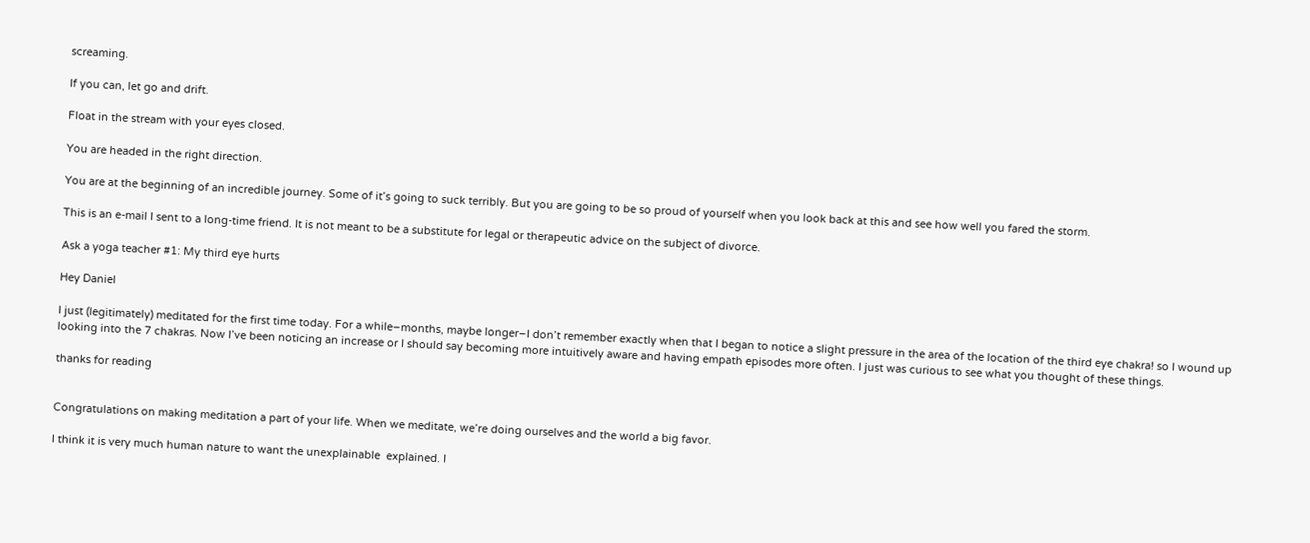screaming.

If you can, let go and drift.

Float in the stream with your eyes closed.

You are headed in the right direction.

You are at the beginning of an incredible journey. Some of it’s going to suck terribly. But you are going to be so proud of yourself when you look back at this and see how well you fared the storm.

This is an e-mail I sent to a long-time friend. It is not meant to be a substitute for legal or therapeutic advice on the subject of divorce.

Ask a yoga teacher #1: My third eye hurts

Hey Daniel

I just (legitimately) meditated for the first time today. For a while–months, maybe longer–I don’t remember exactly when that I began to notice a slight pressure in the area of the location of the third eye chakra! so I wound up looking into the 7 chakras. Now I’ve been noticing an increase or I should say becoming more intuitively aware and having empath episodes more often. I just was curious to see what you thought of these things.

thanks for reading


Congratulations on making meditation a part of your life. When we meditate, we’re doing ourselves and the world a big favor.

I think it is very much human nature to want the unexplainable  explained. I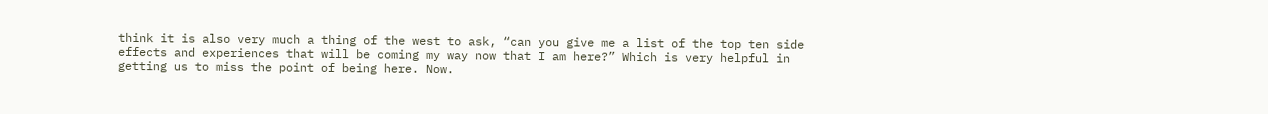think it is also very much a thing of the west to ask, “can you give me a list of the top ten side effects and experiences that will be coming my way now that I am here?” Which is very helpful in getting us to miss the point of being here. Now.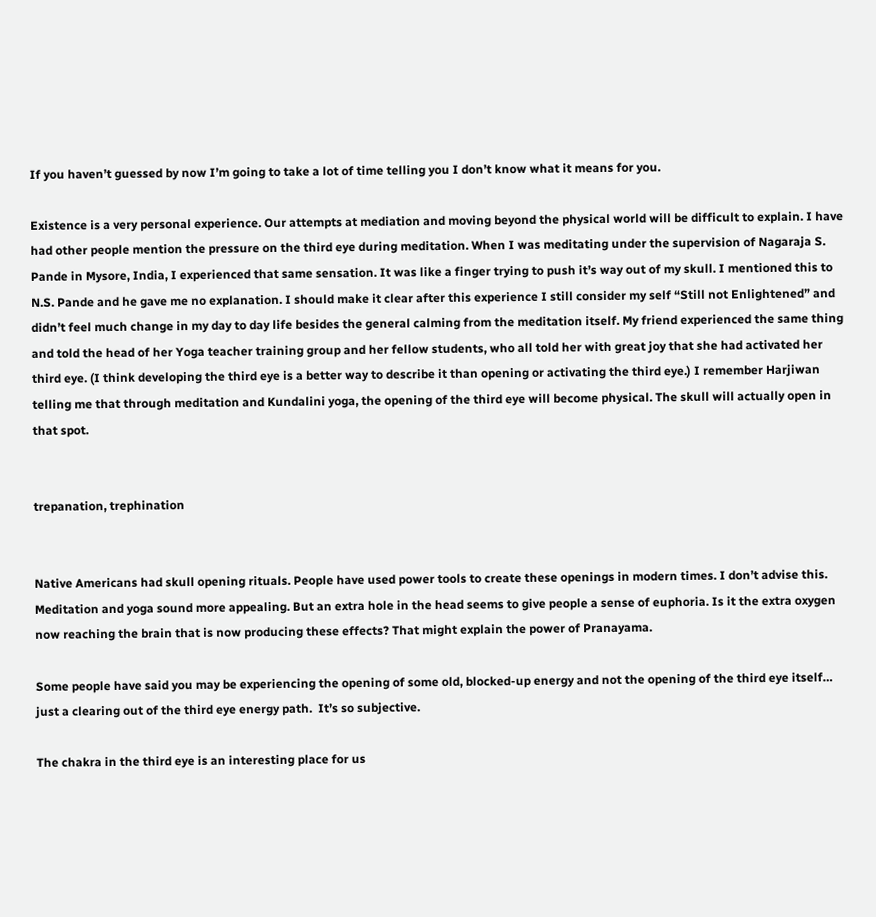If you haven’t guessed by now I’m going to take a lot of time telling you I don’t know what it means for you.

Existence is a very personal experience. Our attempts at mediation and moving beyond the physical world will be difficult to explain. I have had other people mention the pressure on the third eye during meditation. When I was meditating under the supervision of Nagaraja S. Pande in Mysore, India, I experienced that same sensation. It was like a finger trying to push it’s way out of my skull. I mentioned this to N.S. Pande and he gave me no explanation. I should make it clear after this experience I still consider my self “Still not Enlightened” and didn’t feel much change in my day to day life besides the general calming from the meditation itself. My friend experienced the same thing and told the head of her Yoga teacher training group and her fellow students, who all told her with great joy that she had activated her third eye. (I think developing the third eye is a better way to describe it than opening or activating the third eye.) I remember Harjiwan telling me that through meditation and Kundalini yoga, the opening of the third eye will become physical. The skull will actually open in that spot.


trepanation, trephination


Native Americans had skull opening rituals. People have used power tools to create these openings in modern times. I don’t advise this. Meditation and yoga sound more appealing. But an extra hole in the head seems to give people a sense of euphoria. Is it the extra oxygen now reaching the brain that is now producing these effects? That might explain the power of Pranayama.

Some people have said you may be experiencing the opening of some old, blocked-up energy and not the opening of the third eye itself… just a clearing out of the third eye energy path.  It’s so subjective.

The chakra in the third eye is an interesting place for us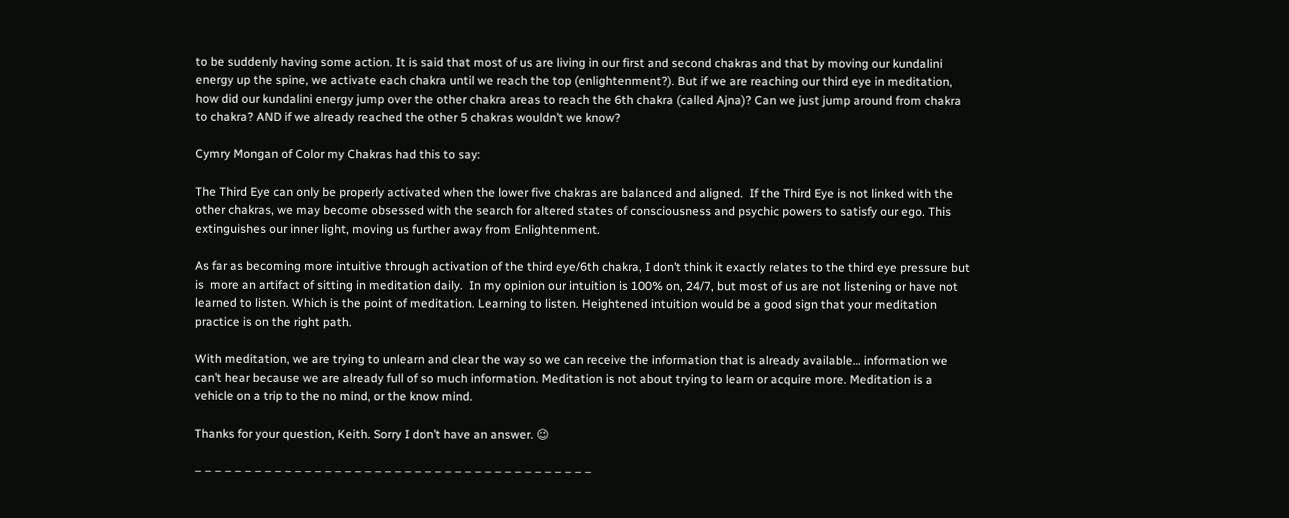to be suddenly having some action. It is said that most of us are living in our first and second chakras and that by moving our kundalini energy up the spine, we activate each chakra until we reach the top (enlightenment?). But if we are reaching our third eye in meditation, how did our kundalini energy jump over the other chakra areas to reach the 6th chakra (called Ajna)? Can we just jump around from chakra to chakra? AND if we already reached the other 5 chakras wouldn’t we know?

Cymry Mongan of Color my Chakras had this to say:

The Third Eye can only be properly activated when the lower five chakras are balanced and aligned.  If the Third Eye is not linked with the other chakras, we may become obsessed with the search for altered states of consciousness and psychic powers to satisfy our ego. This extinguishes our inner light, moving us further away from Enlightenment.

As far as becoming more intuitive through activation of the third eye/6th chakra, I don’t think it exactly relates to the third eye pressure but is  more an artifact of sitting in meditation daily.  In my opinion our intuition is 100% on, 24/7, but most of us are not listening or have not learned to listen. Which is the point of meditation. Learning to listen. Heightened intuition would be a good sign that your meditation practice is on the right path.

With meditation, we are trying to unlearn and clear the way so we can receive the information that is already available… information we can’t hear because we are already full of so much information. Meditation is not about trying to learn or acquire more. Meditation is a vehicle on a trip to the no mind, or the know mind.

Thanks for your question, Keith. Sorry I don’t have an answer. 😉

– – – – – – – – – – – – – – – – – – – – – – – – – – – – – – – – – – – – – – – –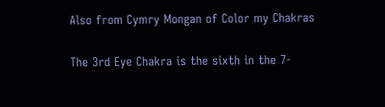Also from Cymry Mongan of Color my Chakras

The 3rd Eye Chakra is the sixth in the 7-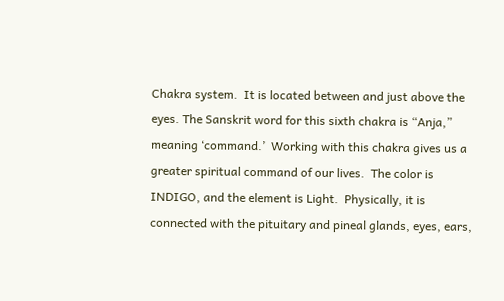Chakra system.  It is located between and just above the eyes. The Sanskrit word for this sixth chakra is “Anja,” meaning ‘command.’  Working with this chakra gives us a greater spiritual command of our lives.  The color is INDIGO, and the element is Light.  Physically, it is connected with the pituitary and pineal glands, eyes, ears,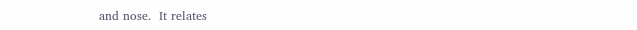and nose.  It relates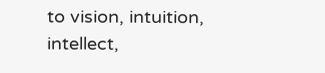to vision, intuition, intellect,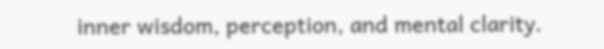inner wisdom, perception, and mental clarity.